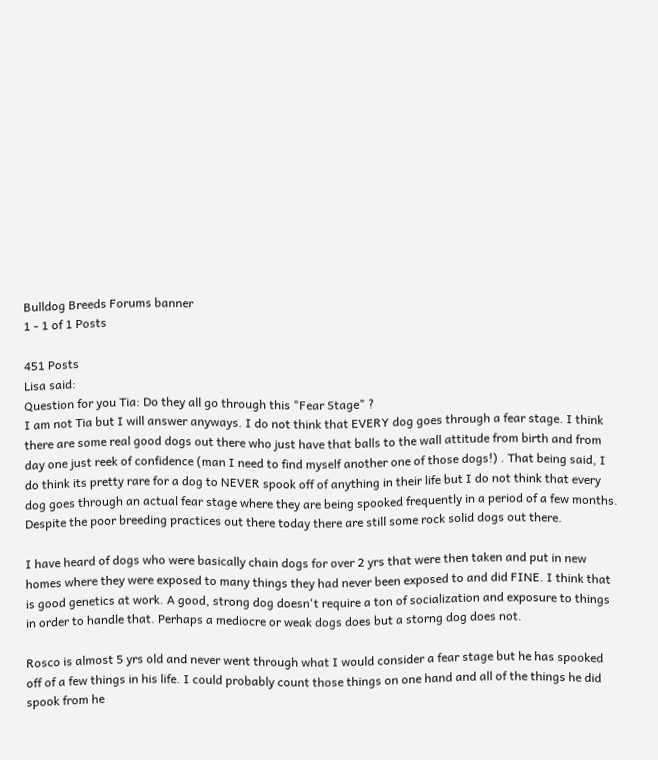Bulldog Breeds Forums banner
1 - 1 of 1 Posts

451 Posts
Lisa said:
Question for you Tia: Do they all go through this "Fear Stage" ?
I am not Tia but I will answer anyways. I do not think that EVERY dog goes through a fear stage. I think there are some real good dogs out there who just have that balls to the wall attitude from birth and from day one just reek of confidence (man I need to find myself another one of those dogs!) . That being said, I do think its pretty rare for a dog to NEVER spook off of anything in their life but I do not think that every dog goes through an actual fear stage where they are being spooked frequently in a period of a few months. Despite the poor breeding practices out there today there are still some rock solid dogs out there.

I have heard of dogs who were basically chain dogs for over 2 yrs that were then taken and put in new homes where they were exposed to many things they had never been exposed to and did FINE. I think that is good genetics at work. A good, strong dog doesn't require a ton of socialization and exposure to things in order to handle that. Perhaps a mediocre or weak dogs does but a storng dog does not.

Rosco is almost 5 yrs old and never went through what I would consider a fear stage but he has spooked off of a few things in his life. I could probably count those things on one hand and all of the things he did spook from he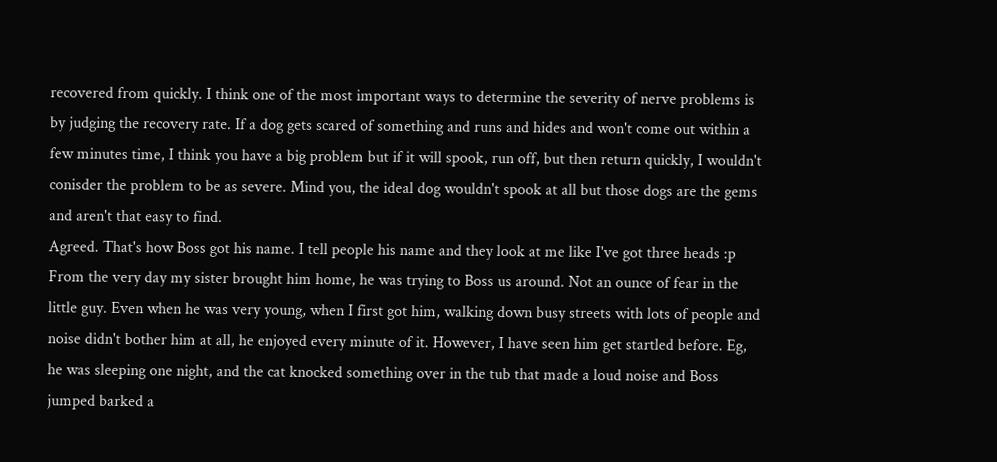recovered from quickly. I think one of the most important ways to determine the severity of nerve problems is by judging the recovery rate. If a dog gets scared of something and runs and hides and won't come out within a few minutes time, I think you have a big problem but if it will spook, run off, but then return quickly, I wouldn't conisder the problem to be as severe. Mind you, the ideal dog wouldn't spook at all but those dogs are the gems and aren't that easy to find.
Agreed. That's how Boss got his name. I tell people his name and they look at me like I've got three heads :p From the very day my sister brought him home, he was trying to Boss us around. Not an ounce of fear in the little guy. Even when he was very young, when I first got him, walking down busy streets with lots of people and noise didn't bother him at all, he enjoyed every minute of it. However, I have seen him get startled before. Eg, he was sleeping one night, and the cat knocked something over in the tub that made a loud noise and Boss jumped barked a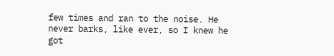few times and ran to the noise. He never barks, like ever, so I knew he got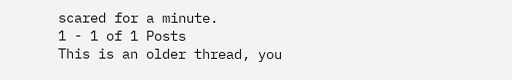scared for a minute.
1 - 1 of 1 Posts
This is an older thread, you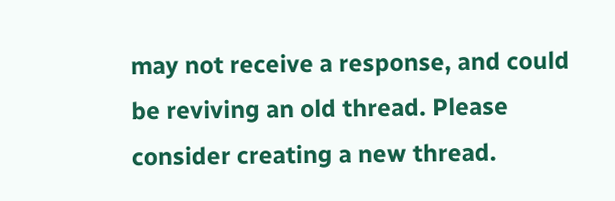may not receive a response, and could be reviving an old thread. Please consider creating a new thread.